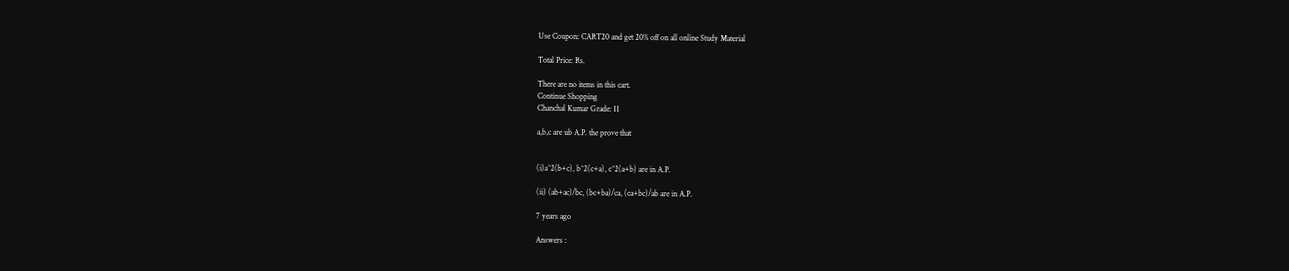Use Coupon: CART20 and get 20% off on all online Study Material

Total Price: Rs.

There are no items in this cart.
Continue Shopping
Chanchal Kumar Grade: 11

a,b,c are ub A.P. the prove that


(i)a^2(b+c), b^2(c+a), c^2(a+b) are in A.P.

(ii) (ab+ac)/bc, (bc+ba)/ca, (ca+bc)/ab are in A.P.

7 years ago

Answers :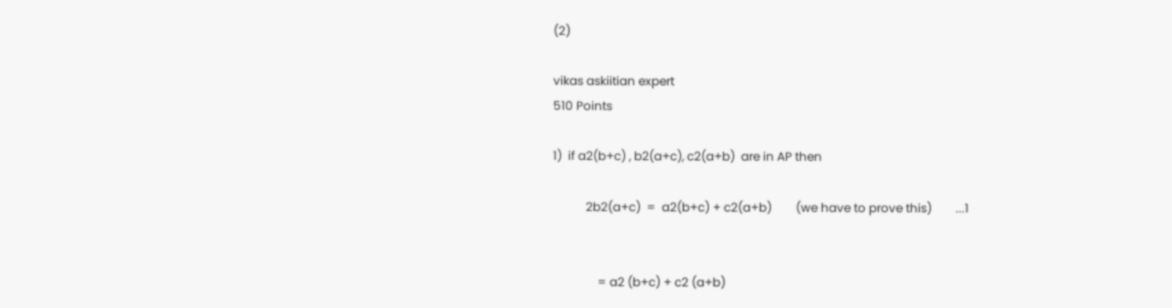(2)

vikas askiitian expert
510 Points

1)  if a2(b+c) , b2(a+c), c2(a+b)  are in AP then

           2b2(a+c)  =  a2(b+c) + c2(a+b)        (we have to prove this)        ...1


               = a2 (b+c) + c2 (a+b)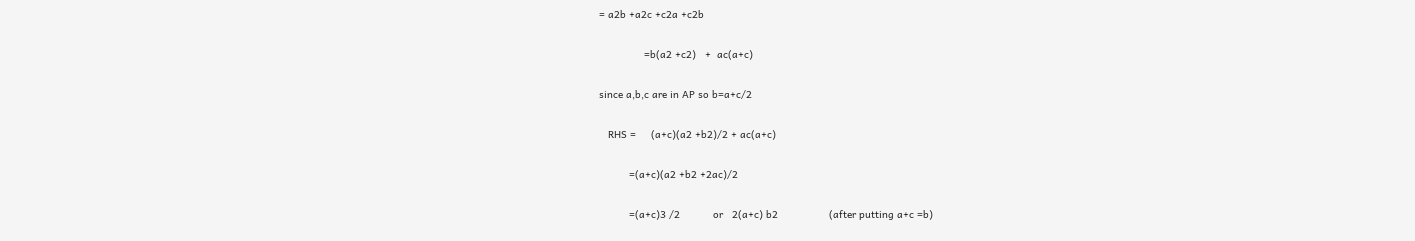= a2b +a2c +c2a +c2b

               =b(a2 +c2)   +  ac(a+c)

since a,b,c are in AP so b=a+c/2

   RHS =     (a+c)(a2 +b2)/2 + ac(a+c)

          =(a+c)(a2 +b2 +2ac)/2

          =(a+c)3 /2           or   2(a+c) b2                 (after putting a+c =b)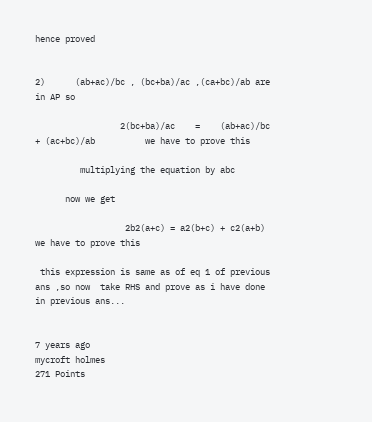hence proved


2)      (ab+ac)/bc , (bc+ba)/ac ,(ca+bc)/ab are in AP so

                 2(bc+ba)/ac    =    (ab+ac)/bc + (ac+bc)/ab          we have to prove this

         multiplying the equation by abc

      now we get

                  2b2(a+c) = a2(b+c) + c2(a+b)               we have to prove this

 this expression is same as of eq 1 of previous ans ,so now  take RHS and prove as i have done in previous ans...


7 years ago
mycroft holmes
271 Points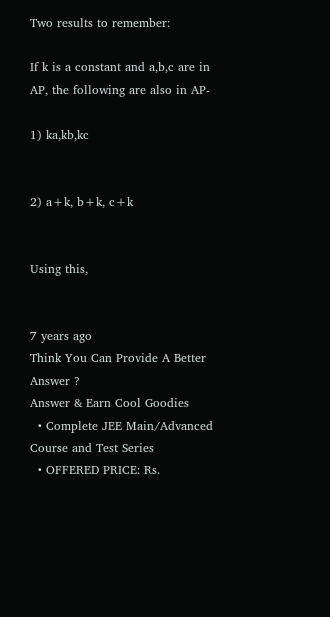Two results to remember:

If k is a constant and a,b,c are in AP, the following are also in AP-

1) ka,kb,kc


2) a+k, b+k, c+k


Using this,


7 years ago
Think You Can Provide A Better Answer ?
Answer & Earn Cool Goodies
  • Complete JEE Main/Advanced Course and Test Series
  • OFFERED PRICE: Rs.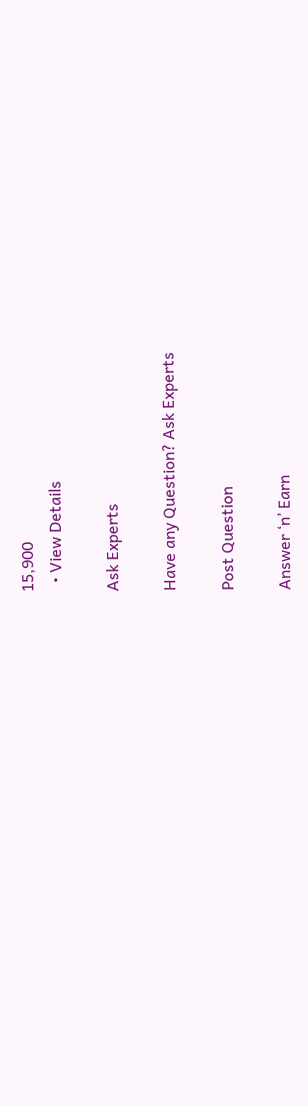15,900
  • View Details

Ask Experts

Have any Question? Ask Experts

Post Question

Answer ‘n’ Earn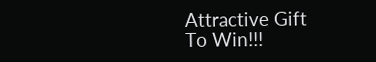Attractive Gift
To Win!!!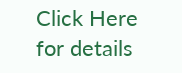Click Here for details